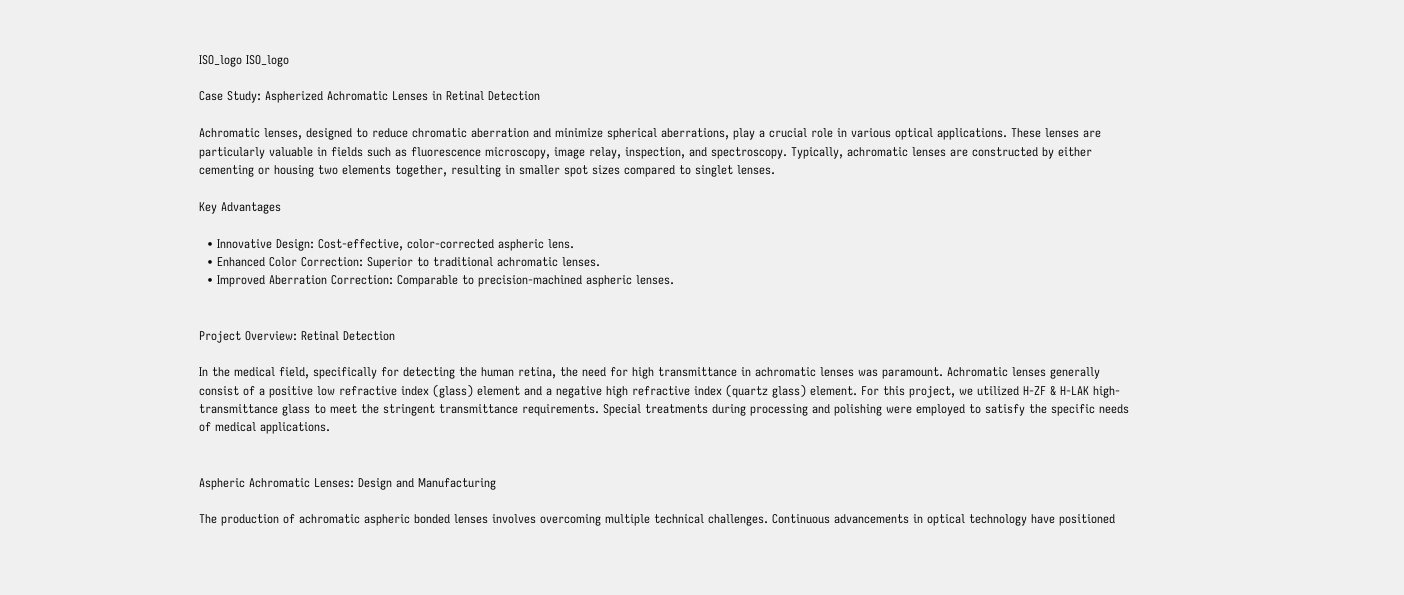ISO_logo ISO_logo

Case Study: Aspherized Achromatic Lenses in Retinal Detection

Achromatic lenses, designed to reduce chromatic aberration and minimize spherical aberrations, play a crucial role in various optical applications. These lenses are particularly valuable in fields such as fluorescence microscopy, image relay, inspection, and spectroscopy. Typically, achromatic lenses are constructed by either cementing or housing two elements together, resulting in smaller spot sizes compared to singlet lenses.

Key Advantages

  • Innovative Design: Cost-effective, color-corrected aspheric lens.
  • Enhanced Color Correction: Superior to traditional achromatic lenses.
  • Improved Aberration Correction: Comparable to precision-machined aspheric lenses.


Project Overview: Retinal Detection

In the medical field, specifically for detecting the human retina, the need for high transmittance in achromatic lenses was paramount. Achromatic lenses generally consist of a positive low refractive index (glass) element and a negative high refractive index (quartz glass) element. For this project, we utilized H-ZF & H-LAK high-transmittance glass to meet the stringent transmittance requirements. Special treatments during processing and polishing were employed to satisfy the specific needs of medical applications.


Aspheric Achromatic Lenses: Design and Manufacturing

The production of achromatic aspheric bonded lenses involves overcoming multiple technical challenges. Continuous advancements in optical technology have positioned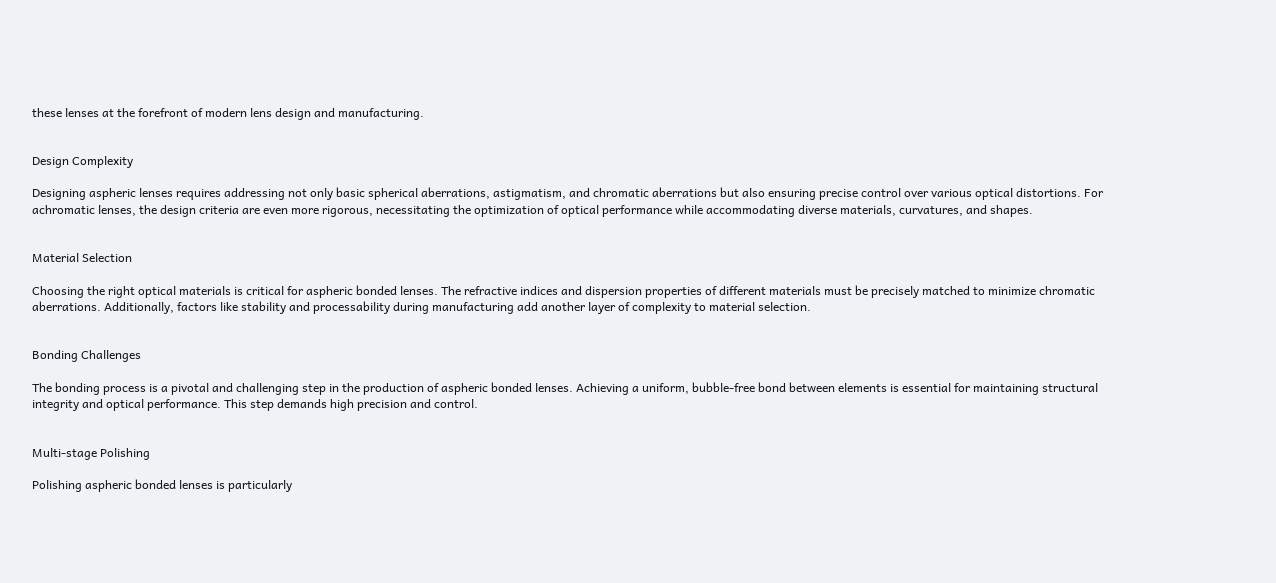these lenses at the forefront of modern lens design and manufacturing.


Design Complexity

Designing aspheric lenses requires addressing not only basic spherical aberrations, astigmatism, and chromatic aberrations but also ensuring precise control over various optical distortions. For achromatic lenses, the design criteria are even more rigorous, necessitating the optimization of optical performance while accommodating diverse materials, curvatures, and shapes.


Material Selection

Choosing the right optical materials is critical for aspheric bonded lenses. The refractive indices and dispersion properties of different materials must be precisely matched to minimize chromatic aberrations. Additionally, factors like stability and processability during manufacturing add another layer of complexity to material selection.


Bonding Challenges

The bonding process is a pivotal and challenging step in the production of aspheric bonded lenses. Achieving a uniform, bubble-free bond between elements is essential for maintaining structural integrity and optical performance. This step demands high precision and control.


Multi-stage Polishing

Polishing aspheric bonded lenses is particularly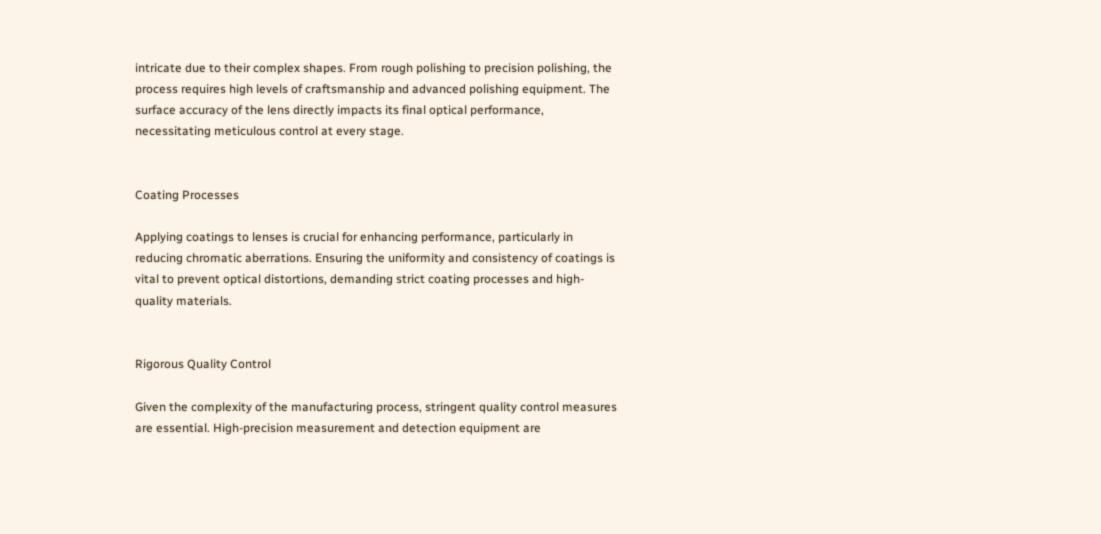intricate due to their complex shapes. From rough polishing to precision polishing, the process requires high levels of craftsmanship and advanced polishing equipment. The surface accuracy of the lens directly impacts its final optical performance, necessitating meticulous control at every stage.


Coating Processes

Applying coatings to lenses is crucial for enhancing performance, particularly in reducing chromatic aberrations. Ensuring the uniformity and consistency of coatings is vital to prevent optical distortions, demanding strict coating processes and high-quality materials.


Rigorous Quality Control

Given the complexity of the manufacturing process, stringent quality control measures are essential. High-precision measurement and detection equipment are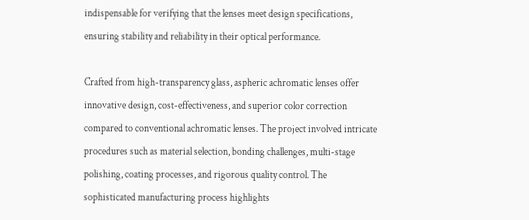indispensable for verifying that the lenses meet design specifications, ensuring stability and reliability in their optical performance.

Crafted from high-transparency glass, aspheric achromatic lenses offer innovative design, cost-effectiveness, and superior color correction compared to conventional achromatic lenses. The project involved intricate procedures such as material selection, bonding challenges, multi-stage polishing, coating processes, and rigorous quality control. The sophisticated manufacturing process highlights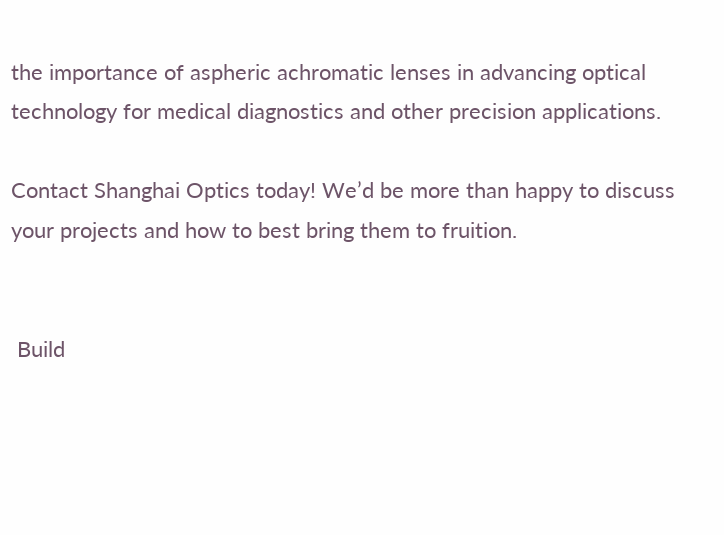the importance of aspheric achromatic lenses in advancing optical technology for medical diagnostics and other precision applications.

Contact Shanghai Optics today! We’d be more than happy to discuss your projects and how to best bring them to fruition.


 Build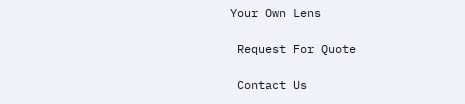Your Own Lens

 Request For Quote

 Contact Us